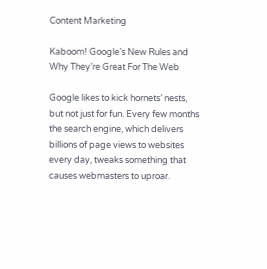Content Marketing

Kaboom! Google’s New Rules and Why They’re Great For The Web

Google likes to kick hornets’ nests, but not just for fun. Every few months the search engine, which delivers billions of page views to websites every day, tweaks something that causes webmasters to uproar.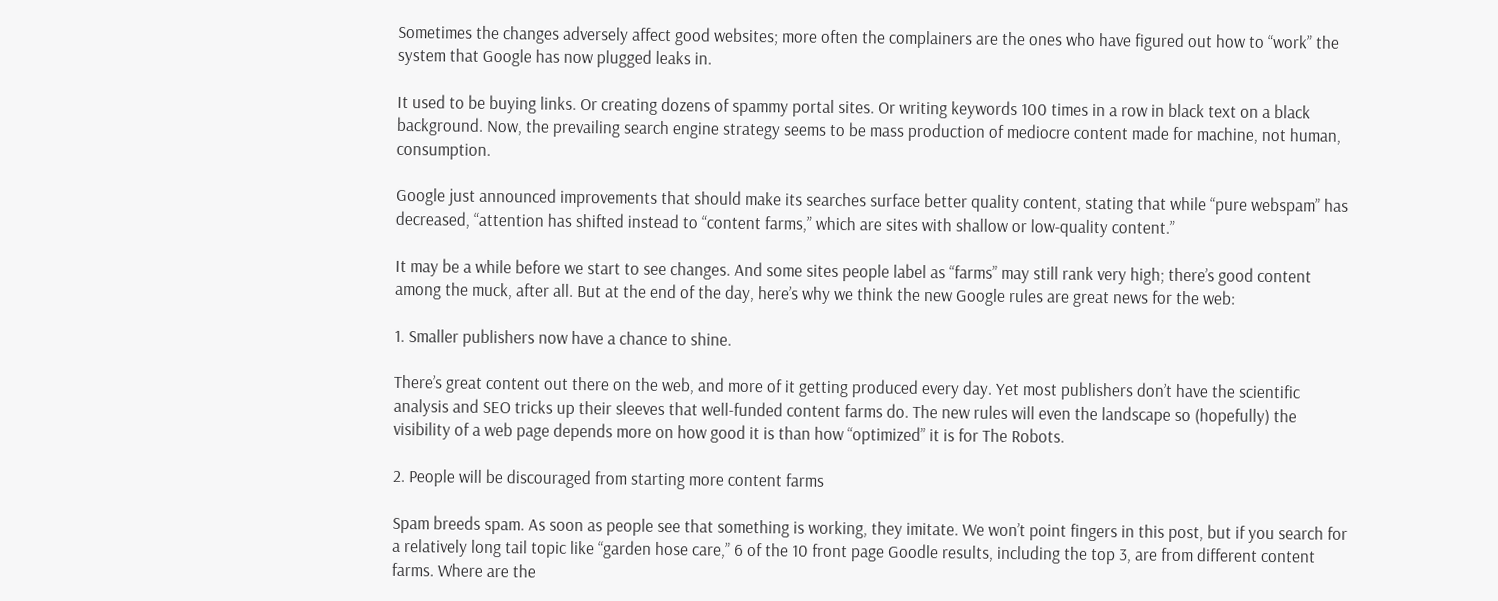Sometimes the changes adversely affect good websites; more often the complainers are the ones who have figured out how to “work” the system that Google has now plugged leaks in.

It used to be buying links. Or creating dozens of spammy portal sites. Or writing keywords 100 times in a row in black text on a black background. Now, the prevailing search engine strategy seems to be mass production of mediocre content made for machine, not human, consumption.

Google just announced improvements that should make its searches surface better quality content, stating that while “pure webspam” has decreased, “attention has shifted instead to “content farms,” which are sites with shallow or low-quality content.”

It may be a while before we start to see changes. And some sites people label as “farms” may still rank very high; there’s good content among the muck, after all. But at the end of the day, here’s why we think the new Google rules are great news for the web:

1. Smaller publishers now have a chance to shine.

There’s great content out there on the web, and more of it getting produced every day. Yet most publishers don’t have the scientific analysis and SEO tricks up their sleeves that well-funded content farms do. The new rules will even the landscape so (hopefully) the visibility of a web page depends more on how good it is than how “optimized” it is for The Robots.

2. People will be discouraged from starting more content farms

Spam breeds spam. As soon as people see that something is working, they imitate. We won’t point fingers in this post, but if you search for a relatively long tail topic like “garden hose care,” 6 of the 10 front page Goodle results, including the top 3, are from different content farms. Where are the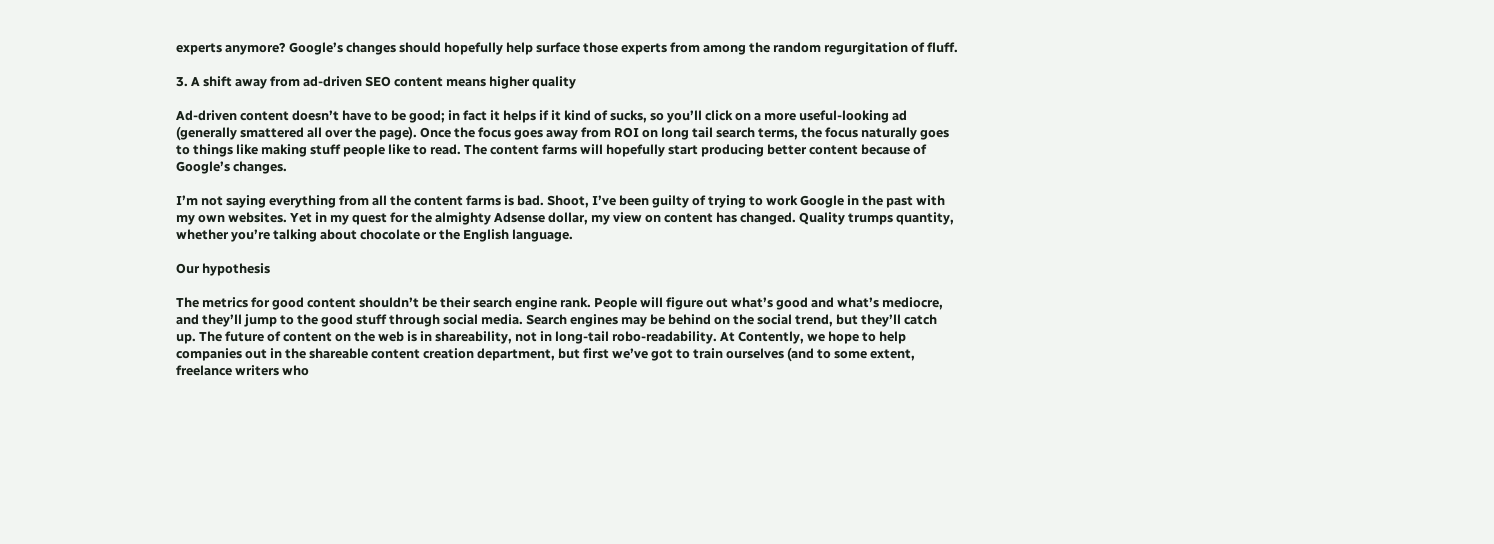experts anymore? Google’s changes should hopefully help surface those experts from among the random regurgitation of fluff.

3. A shift away from ad-driven SEO content means higher quality

Ad-driven content doesn’t have to be good; in fact it helps if it kind of sucks, so you’ll click on a more useful-looking ad (generally smattered all over the page). Once the focus goes away from ROI on long tail search terms, the focus naturally goes to things like making stuff people like to read. The content farms will hopefully start producing better content because of Google’s changes.

I’m not saying everything from all the content farms is bad. Shoot, I’ve been guilty of trying to work Google in the past with my own websites. Yet in my quest for the almighty Adsense dollar, my view on content has changed. Quality trumps quantity, whether you’re talking about chocolate or the English language.

Our hypothesis

The metrics for good content shouldn’t be their search engine rank. People will figure out what’s good and what’s mediocre, and they’ll jump to the good stuff through social media. Search engines may be behind on the social trend, but they’ll catch up. The future of content on the web is in shareability, not in long-tail robo-readability. At Contently, we hope to help companies out in the shareable content creation department, but first we’ve got to train ourselves (and to some extent, freelance writers who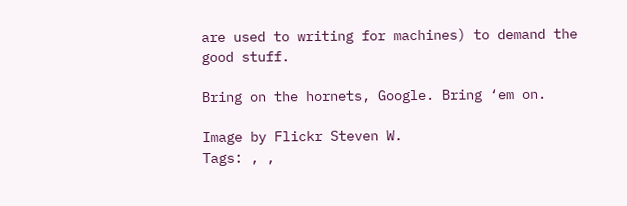are used to writing for machines) to demand the good stuff.

Bring on the hornets, Google. Bring ‘em on.

Image by Flickr Steven W.
Tags: , ,